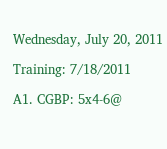Wednesday, July 20, 2011

Training: 7/18/2011

A1. CGBP: 5x4-6@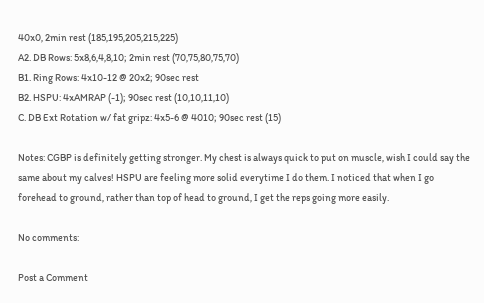40x0, 2min rest (185,195,205,215,225)
A2. DB Rows: 5x8,6,4,8,10; 2min rest (70,75,80,75,70)
B1. Ring Rows: 4x10-12 @ 20x2; 90sec rest
B2. HSPU: 4xAMRAP (-1); 90sec rest (10,10,11,10)
C. DB Ext Rotation w/ fat gripz: 4x5-6 @ 4010; 90sec rest (15)

Notes: CGBP is definitely getting stronger. My chest is always quick to put on muscle, wish I could say the same about my calves! HSPU are feeling more solid everytime I do them. I noticed that when I go forehead to ground, rather than top of head to ground, I get the reps going more easily.

No comments:

Post a Comment